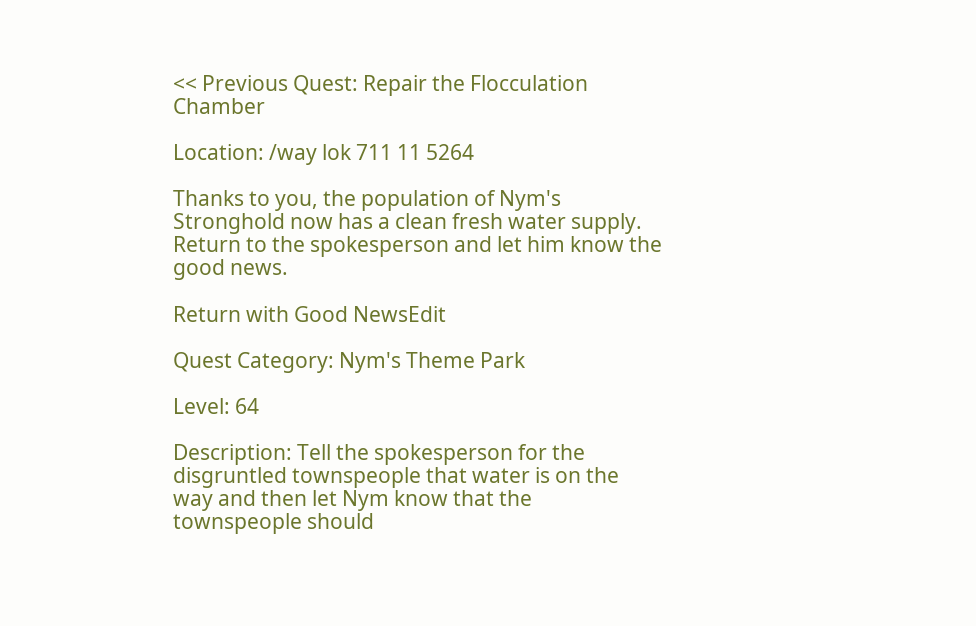<< Previous Quest: Repair the Flocculation Chamber

Location: /way lok 711 11 5264

Thanks to you, the population of Nym's Stronghold now has a clean fresh water supply. Return to the spokesperson and let him know the good news.

Return with Good NewsEdit

Quest Category: Nym's Theme Park

Level: 64

Description: Tell the spokesperson for the disgruntled townspeople that water is on the way and then let Nym know that the townspeople should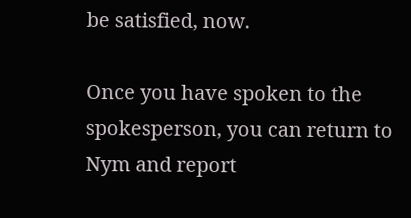be satisfied, now.

Once you have spoken to the spokesperson, you can return to Nym and report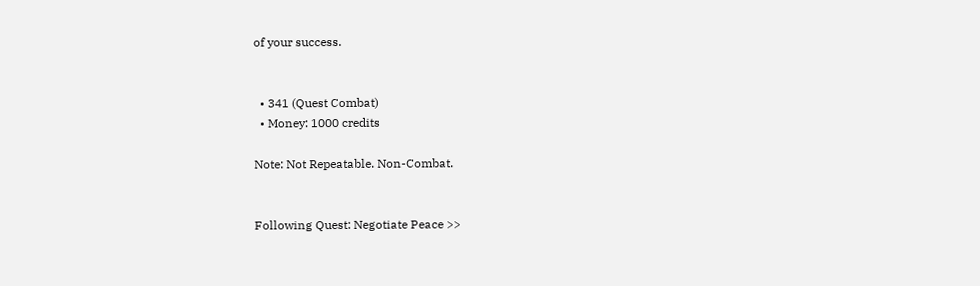of your success.


  • 341 (Quest Combat)
  • Money: 1000 credits

Note: Not Repeatable. Non-Combat.


Following Quest: Negotiate Peace >>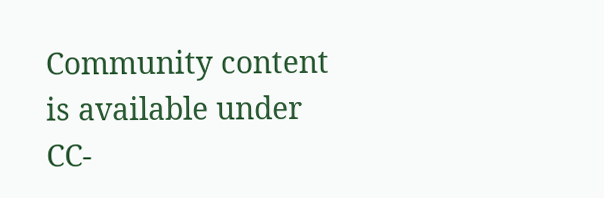Community content is available under CC-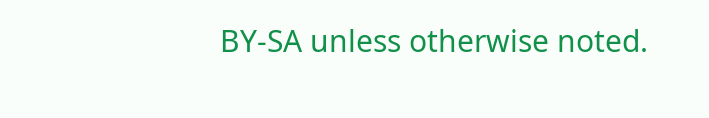BY-SA unless otherwise noted.